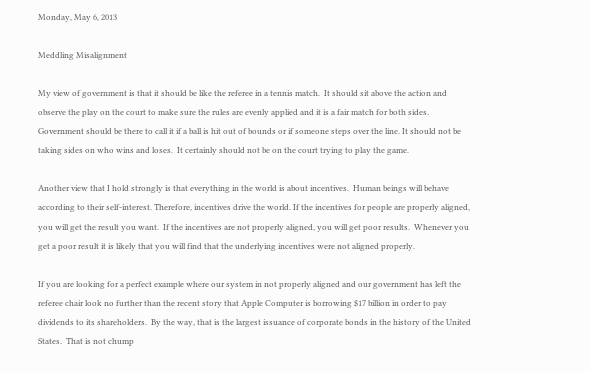Monday, May 6, 2013

Meddling Misalignment

My view of government is that it should be like the referee in a tennis match.  It should sit above the action and observe the play on the court to make sure the rules are evenly applied and it is a fair match for both sides.  Government should be there to call it if a ball is hit out of bounds or if someone steps over the line. It should not be taking sides on who wins and loses.  It certainly should not be on the court trying to play the game.

Another view that I hold strongly is that everything in the world is about incentives.  Human beings will behave according to their self-interest. Therefore, incentives drive the world. If the incentives for people are properly aligned, you will get the result you want.  If the incentives are not properly aligned, you will get poor results.  Whenever you get a poor result it is likely that you will find that the underlying incentives were not aligned properly.

If you are looking for a perfect example where our system in not properly aligned and our government has left the referee chair look no further than the recent story that Apple Computer is borrowing $17 billion in order to pay dividends to its shareholders.  By the way, that is the largest issuance of corporate bonds in the history of the United States.  That is not chump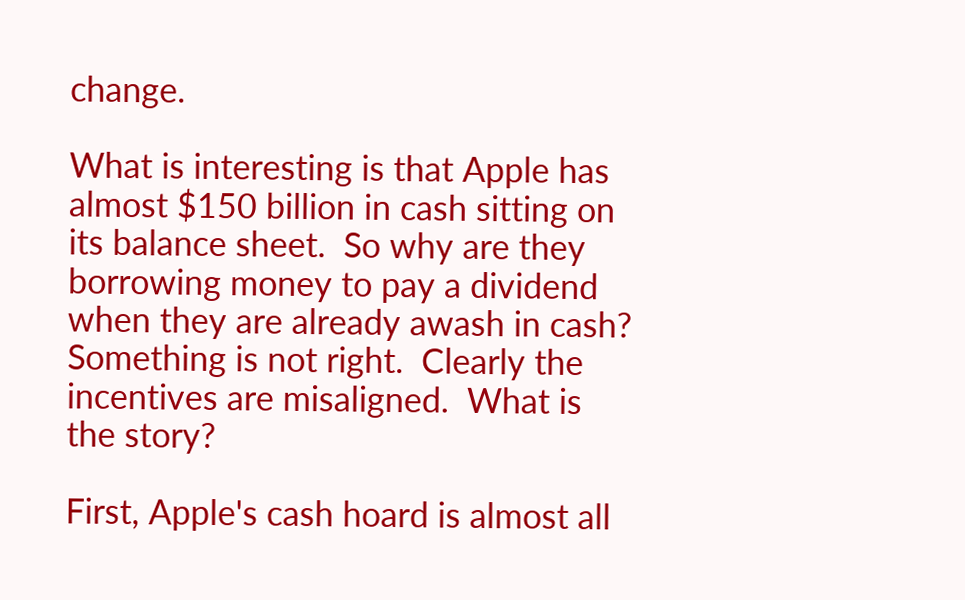change.

What is interesting is that Apple has almost $150 billion in cash sitting on its balance sheet.  So why are they borrowing money to pay a dividend when they are already awash in cash?  Something is not right.  Clearly the incentives are misaligned.  What is the story?

First, Apple's cash hoard is almost all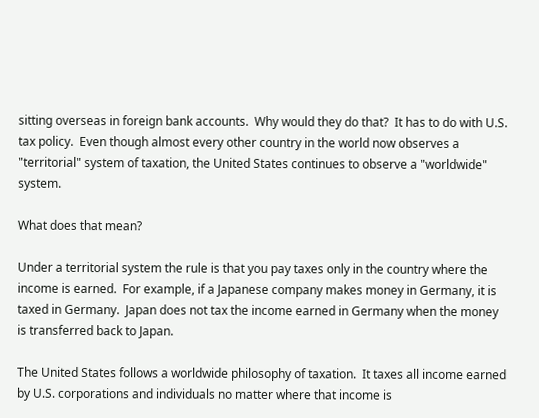sitting overseas in foreign bank accounts.  Why would they do that?  It has to do with U.S. tax policy.  Even though almost every other country in the world now observes a "territorial" system of taxation, the United States continues to observe a "worldwide" system.

What does that mean?

Under a territorial system the rule is that you pay taxes only in the country where the income is earned.  For example, if a Japanese company makes money in Germany, it is taxed in Germany.  Japan does not tax the income earned in Germany when the money is transferred back to Japan.

The United States follows a worldwide philosophy of taxation.  It taxes all income earned by U.S. corporations and individuals no matter where that income is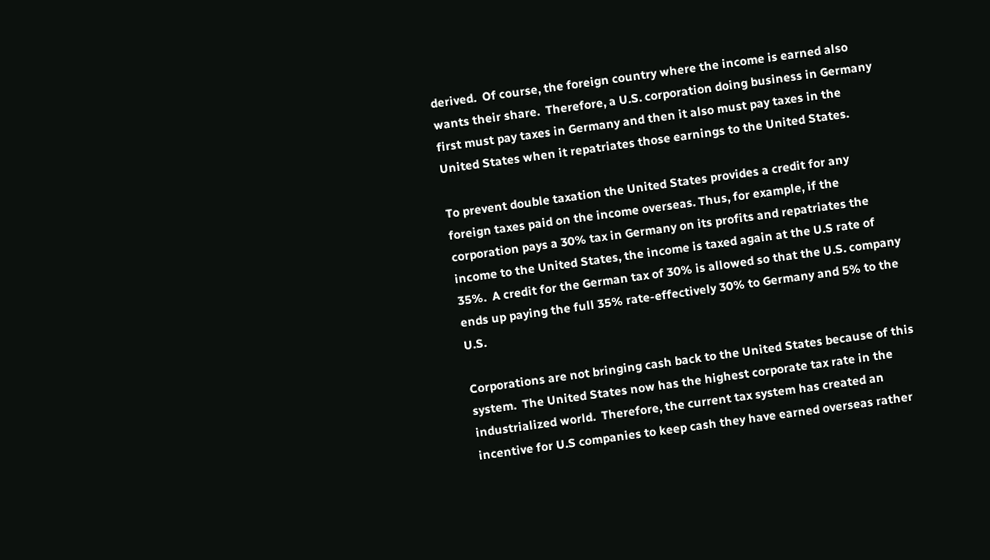derived.  Of course, the foreign country where the income is earned also wants their share.  Therefore, a U.S. corporation doing business in Germany first must pay taxes in Germany and then it also must pay taxes in the United States when it repatriates those earnings to the United States.

To prevent double taxation the United States provides a credit for any foreign taxes paid on the income overseas. Thus, for example, if the corporation pays a 30% tax in Germany on its profits and repatriates the income to the United States, the income is taxed again at the U.S rate of 35%.  A credit for the German tax of 30% is allowed so that the U.S. company ends up paying the full 35% rate-effectively 30% to Germany and 5% to the U.S.

Corporations are not bringing cash back to the United States because of this system.  The United States now has the highest corporate tax rate in the industrialized world.  Therefore, the current tax system has created an incentive for U.S companies to keep cash they have earned overseas rather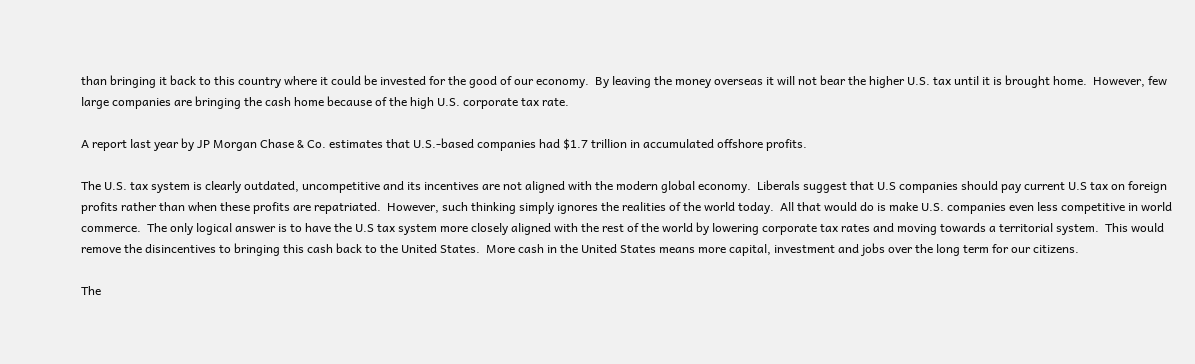than bringing it back to this country where it could be invested for the good of our economy.  By leaving the money overseas it will not bear the higher U.S. tax until it is brought home.  However, few large companies are bringing the cash home because of the high U.S. corporate tax rate.

A report last year by JP Morgan Chase & Co. estimates that U.S.-based companies had $1.7 trillion in accumulated offshore profits.

The U.S. tax system is clearly outdated, uncompetitive and its incentives are not aligned with the modern global economy.  Liberals suggest that U.S companies should pay current U.S tax on foreign profits rather than when these profits are repatriated.  However, such thinking simply ignores the realities of the world today.  All that would do is make U.S. companies even less competitive in world commerce.  The only logical answer is to have the U.S tax system more closely aligned with the rest of the world by lowering corporate tax rates and moving towards a territorial system.  This would remove the disincentives to bringing this cash back to the United States.  More cash in the United States means more capital, investment and jobs over the long term for our citizens.

The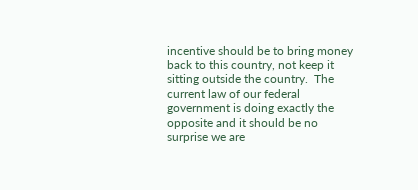incentive should be to bring money back to this country, not keep it sitting outside the country.  The current law of our federal government is doing exactly the opposite and it should be no surprise we are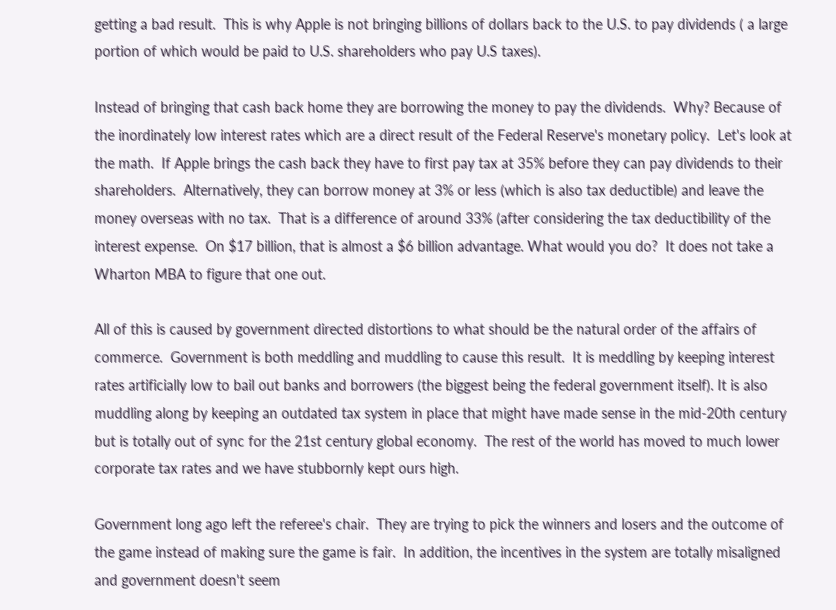getting a bad result.  This is why Apple is not bringing billions of dollars back to the U.S. to pay dividends ( a large portion of which would be paid to U.S. shareholders who pay U.S taxes).

Instead of bringing that cash back home they are borrowing the money to pay the dividends.  Why? Because of the inordinately low interest rates which are a direct result of the Federal Reserve's monetary policy.  Let's look at the math.  If Apple brings the cash back they have to first pay tax at 35% before they can pay dividends to their shareholders.  Alternatively, they can borrow money at 3% or less (which is also tax deductible) and leave the money overseas with no tax.  That is a difference of around 33% (after considering the tax deductibility of the interest expense.  On $17 billion, that is almost a $6 billion advantage. What would you do?  It does not take a Wharton MBA to figure that one out.

All of this is caused by government directed distortions to what should be the natural order of the affairs of commerce.  Government is both meddling and muddling to cause this result.  It is meddling by keeping interest rates artificially low to bail out banks and borrowers (the biggest being the federal government itself). It is also muddling along by keeping an outdated tax system in place that might have made sense in the mid-20th century but is totally out of sync for the 21st century global economy.  The rest of the world has moved to much lower corporate tax rates and we have stubbornly kept ours high.

Government long ago left the referee's chair.  They are trying to pick the winners and losers and the outcome of the game instead of making sure the game is fair.  In addition, the incentives in the system are totally misaligned and government doesn't seem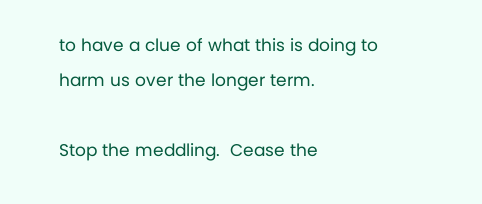to have a clue of what this is doing to harm us over the longer term.

Stop the meddling.  Cease the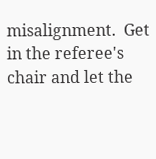misalignment.  Get in the referee's chair and let the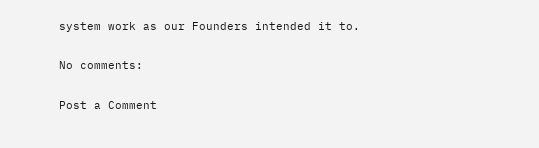system work as our Founders intended it to.

No comments:

Post a Comment